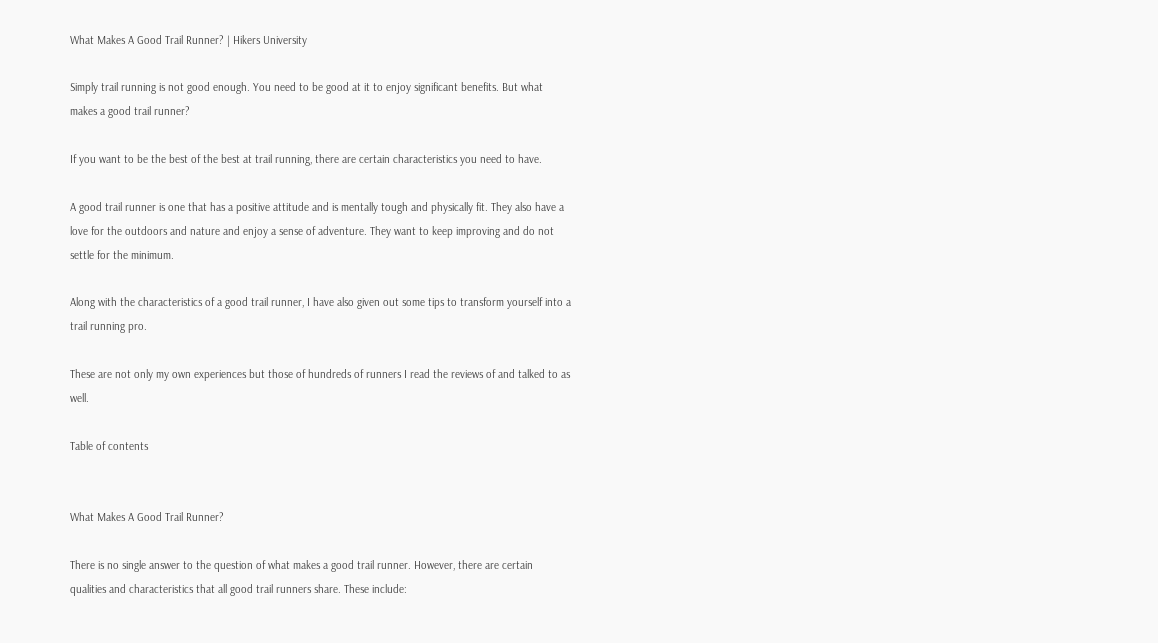What Makes A Good Trail Runner? | Hikers University

Simply trail running is not good enough. You need to be good at it to enjoy significant benefits. But what makes a good trail runner?

If you want to be the best of the best at trail running, there are certain characteristics you need to have.

A good trail runner is one that has a positive attitude and is mentally tough and physically fit. They also have a love for the outdoors and nature and enjoy a sense of adventure. They want to keep improving and do not settle for the minimum.

Along with the characteristics of a good trail runner, I have also given out some tips to transform yourself into a trail running pro.

These are not only my own experiences but those of hundreds of runners I read the reviews of and talked to as well.

Table of contents


What Makes A Good Trail Runner?

There is no single answer to the question of what makes a good trail runner. However, there are certain qualities and characteristics that all good trail runners share. These include: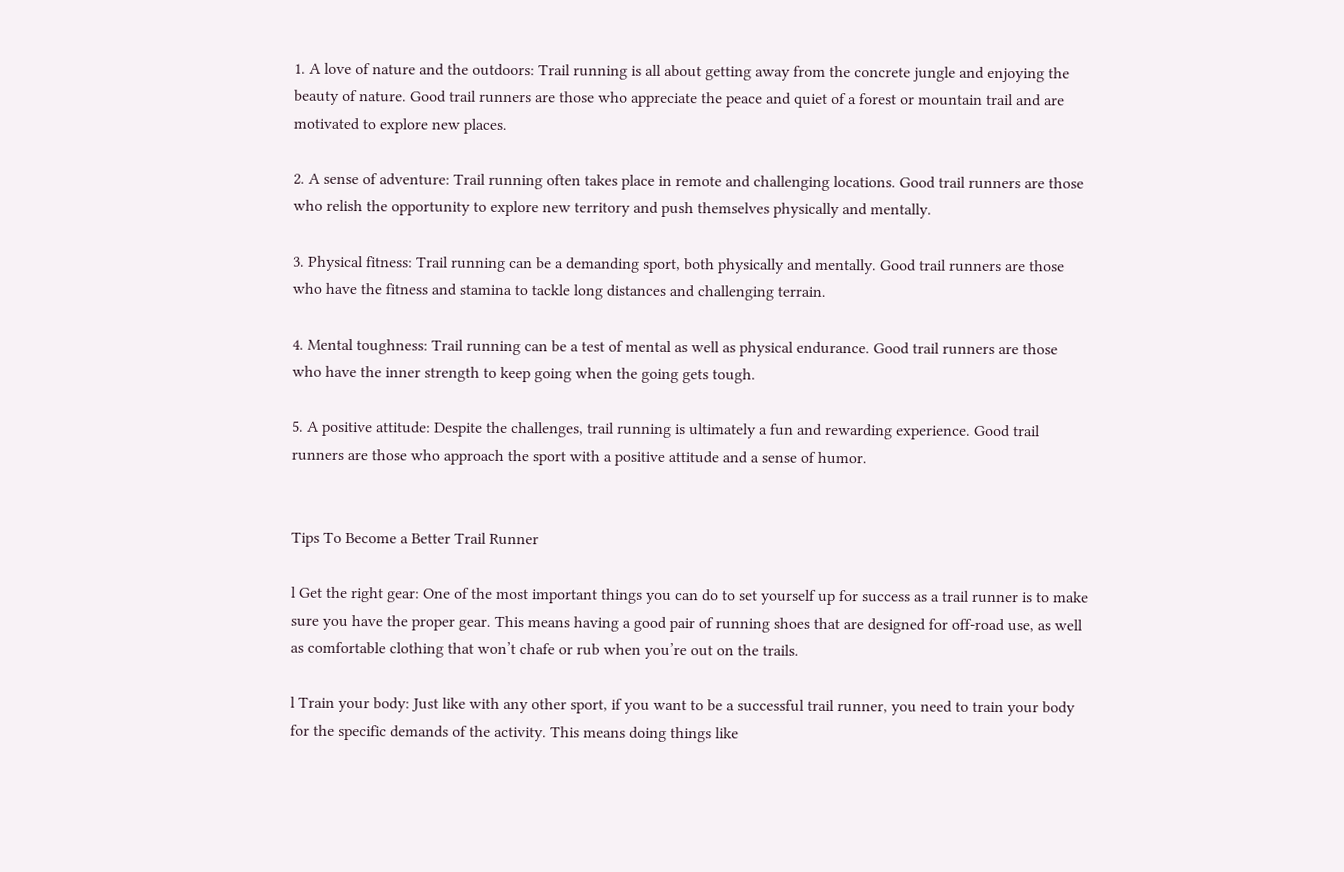1. A love of nature and the outdoors: Trail running is all about getting away from the concrete jungle and enjoying the beauty of nature. Good trail runners are those who appreciate the peace and quiet of a forest or mountain trail and are motivated to explore new places.

2. A sense of adventure: Trail running often takes place in remote and challenging locations. Good trail runners are those who relish the opportunity to explore new territory and push themselves physically and mentally.

3. Physical fitness: Trail running can be a demanding sport, both physically and mentally. Good trail runners are those who have the fitness and stamina to tackle long distances and challenging terrain.

4. Mental toughness: Trail running can be a test of mental as well as physical endurance. Good trail runners are those who have the inner strength to keep going when the going gets tough.

5. A positive attitude: Despite the challenges, trail running is ultimately a fun and rewarding experience. Good trail runners are those who approach the sport with a positive attitude and a sense of humor.


Tips To Become a Better Trail Runner

l Get the right gear: One of the most important things you can do to set yourself up for success as a trail runner is to make sure you have the proper gear. This means having a good pair of running shoes that are designed for off-road use, as well as comfortable clothing that won’t chafe or rub when you’re out on the trails.

l Train your body: Just like with any other sport, if you want to be a successful trail runner, you need to train your body for the specific demands of the activity. This means doing things like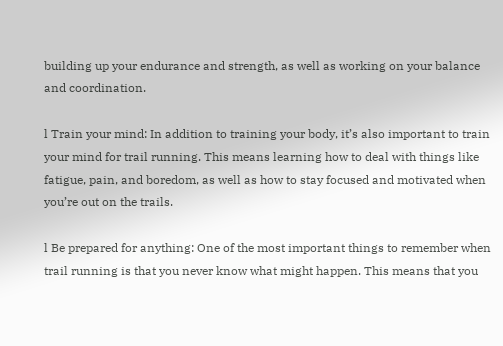building up your endurance and strength, as well as working on your balance and coordination.

l Train your mind: In addition to training your body, it’s also important to train your mind for trail running. This means learning how to deal with things like fatigue, pain, and boredom, as well as how to stay focused and motivated when you’re out on the trails.

l Be prepared for anything: One of the most important things to remember when trail running is that you never know what might happen. This means that you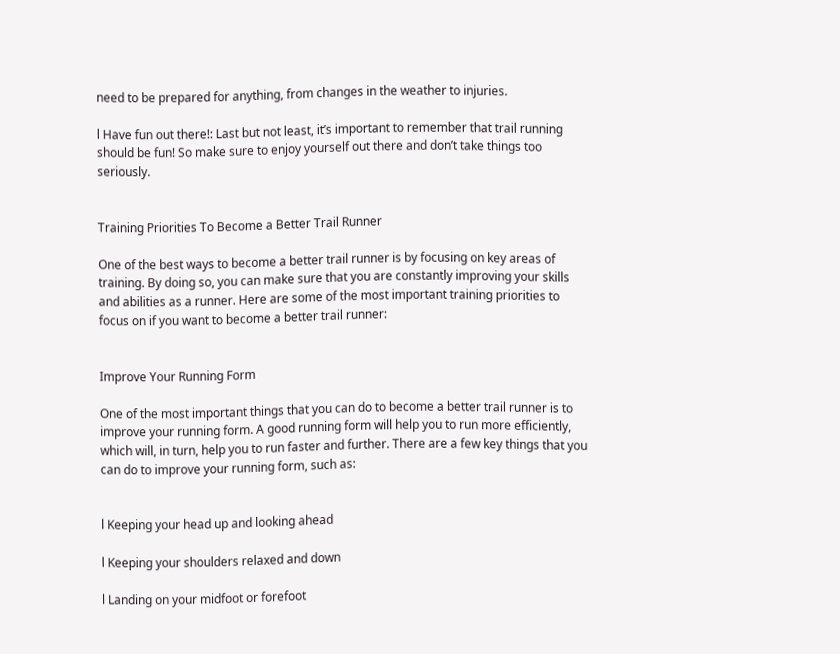need to be prepared for anything, from changes in the weather to injuries.

l Have fun out there!: Last but not least, it’s important to remember that trail running should be fun! So make sure to enjoy yourself out there and don’t take things too seriously.


Training Priorities To Become a Better Trail Runner

One of the best ways to become a better trail runner is by focusing on key areas of training. By doing so, you can make sure that you are constantly improving your skills and abilities as a runner. Here are some of the most important training priorities to focus on if you want to become a better trail runner:


Improve Your Running Form

One of the most important things that you can do to become a better trail runner is to improve your running form. A good running form will help you to run more efficiently, which will, in turn, help you to run faster and further. There are a few key things that you can do to improve your running form, such as:


l Keeping your head up and looking ahead

l Keeping your shoulders relaxed and down

l Landing on your midfoot or forefoot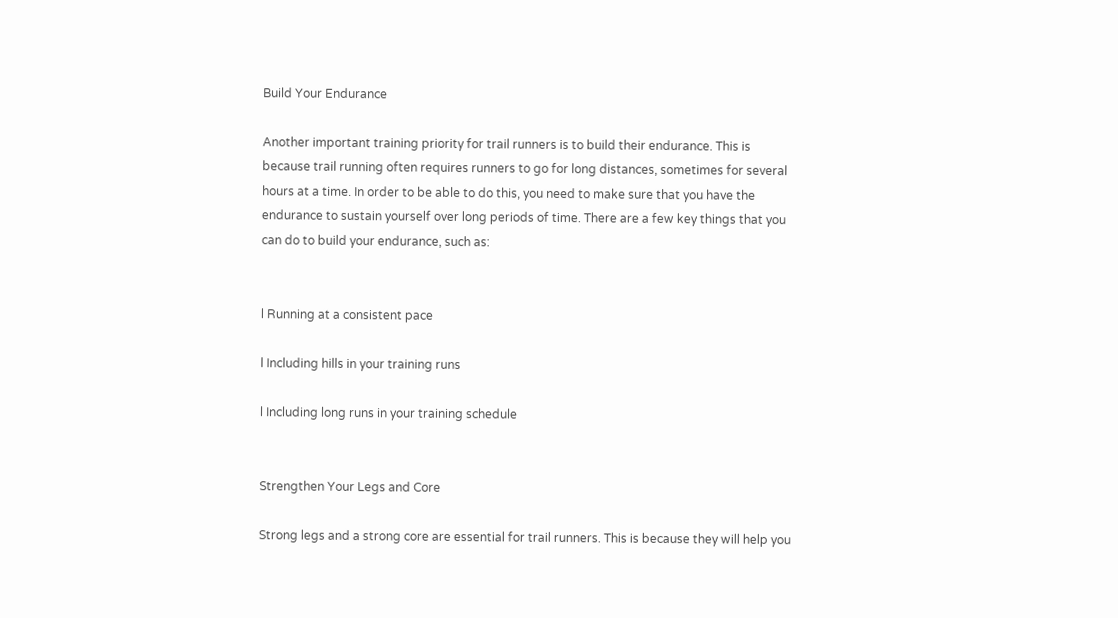Build Your Endurance

Another important training priority for trail runners is to build their endurance. This is because trail running often requires runners to go for long distances, sometimes for several hours at a time. In order to be able to do this, you need to make sure that you have the endurance to sustain yourself over long periods of time. There are a few key things that you can do to build your endurance, such as:


l Running at a consistent pace

l Including hills in your training runs

l Including long runs in your training schedule


Strengthen Your Legs and Core

Strong legs and a strong core are essential for trail runners. This is because they will help you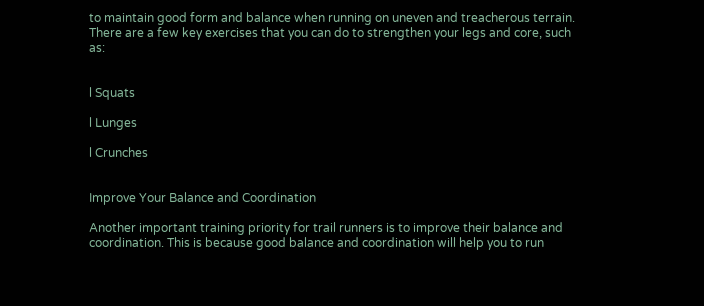to maintain good form and balance when running on uneven and treacherous terrain. There are a few key exercises that you can do to strengthen your legs and core, such as:


l Squats

l Lunges

l Crunches


Improve Your Balance and Coordination

Another important training priority for trail runners is to improve their balance and coordination. This is because good balance and coordination will help you to run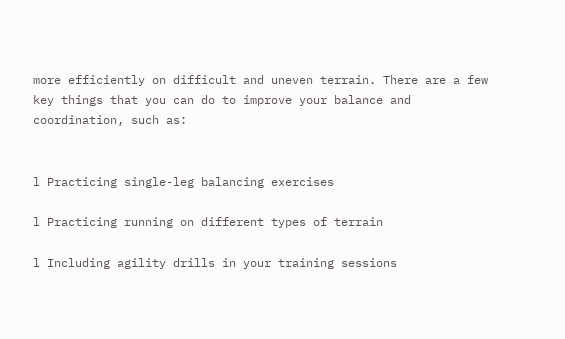more efficiently on difficult and uneven terrain. There are a few key things that you can do to improve your balance and coordination, such as:


l Practicing single-leg balancing exercises

l Practicing running on different types of terrain

l Including agility drills in your training sessions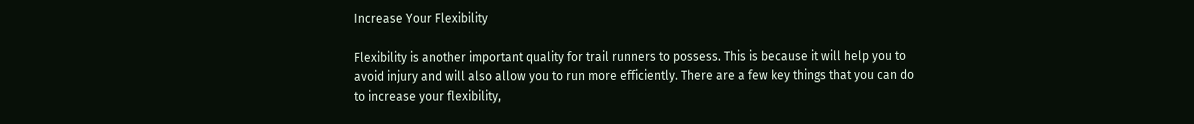Increase Your Flexibility

Flexibility is another important quality for trail runners to possess. This is because it will help you to avoid injury and will also allow you to run more efficiently. There are a few key things that you can do to increase your flexibility,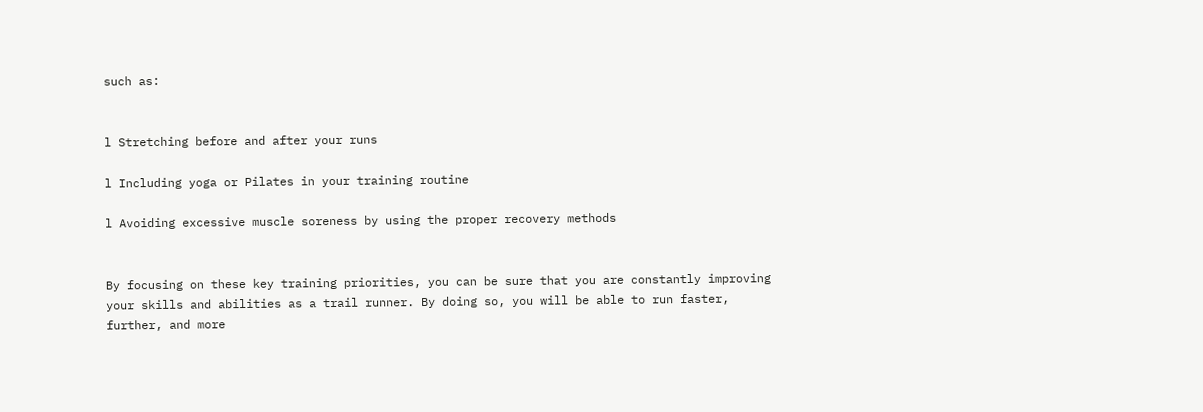such as:


l Stretching before and after your runs

l Including yoga or Pilates in your training routine

l Avoiding excessive muscle soreness by using the proper recovery methods


By focusing on these key training priorities, you can be sure that you are constantly improving your skills and abilities as a trail runner. By doing so, you will be able to run faster, further, and more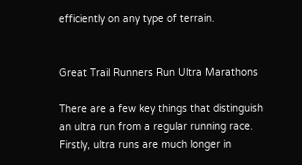efficiently on any type of terrain.


Great Trail Runners Run Ultra Marathons

There are a few key things that distinguish an ultra run from a regular running race. Firstly, ultra runs are much longer in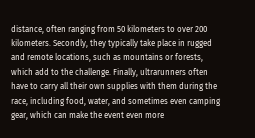distance, often ranging from 50 kilometers to over 200 kilometers. Secondly, they typically take place in rugged and remote locations, such as mountains or forests, which add to the challenge. Finally, ultrarunners often have to carry all their own supplies with them during the race, including food, water, and sometimes even camping gear, which can make the event even more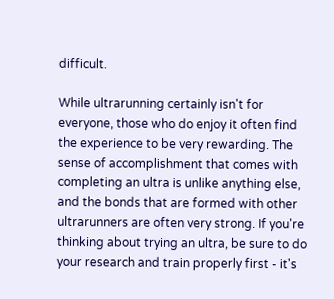difficult.

While ultrarunning certainly isn't for everyone, those who do enjoy it often find the experience to be very rewarding. The sense of accomplishment that comes with completing an ultra is unlike anything else, and the bonds that are formed with other ultrarunners are often very strong. If you're thinking about trying an ultra, be sure to do your research and train properly first - it's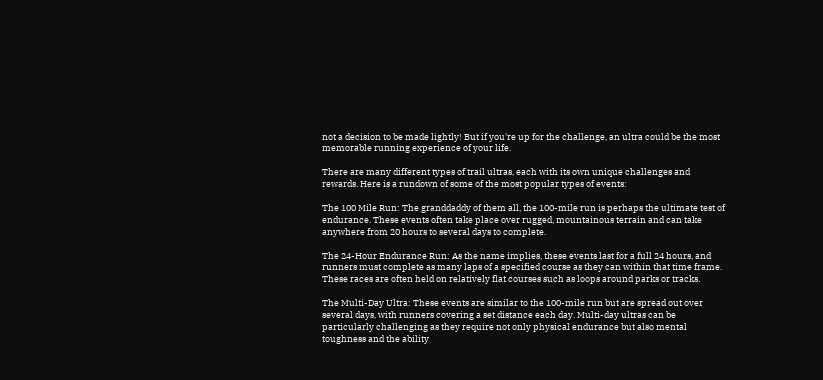not a decision to be made lightly! But if you're up for the challenge, an ultra could be the most memorable running experience of your life.

There are many different types of trail ultras, each with its own unique challenges and rewards. Here is a rundown of some of the most popular types of events:

The 100 Mile Run: The granddaddy of them all, the 100-mile run is perhaps the ultimate test of endurance. These events often take place over rugged, mountainous terrain and can take anywhere from 20 hours to several days to complete.

The 24-Hour Endurance Run: As the name implies, these events last for a full 24 hours, and runners must complete as many laps of a specified course as they can within that time frame. These races are often held on relatively flat courses such as loops around parks or tracks.

The Multi-Day Ultra: These events are similar to the 100-mile run but are spread out over several days, with runners covering a set distance each day. Multi-day ultras can be particularly challenging as they require not only physical endurance but also mental toughness and the ability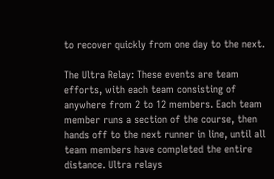to recover quickly from one day to the next.

The Ultra Relay: These events are team efforts, with each team consisting of anywhere from 2 to 12 members. Each team member runs a section of the course, then hands off to the next runner in line, until all team members have completed the entire distance. Ultra relays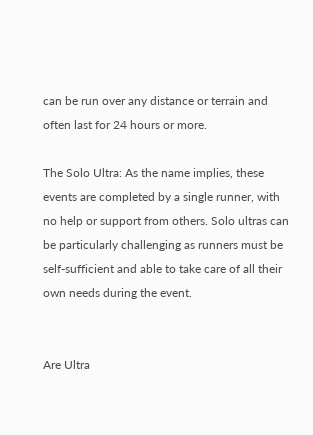can be run over any distance or terrain and often last for 24 hours or more.

The Solo Ultra: As the name implies, these events are completed by a single runner, with no help or support from others. Solo ultras can be particularly challenging as runners must be self-sufficient and able to take care of all their own needs during the event.


Are Ultra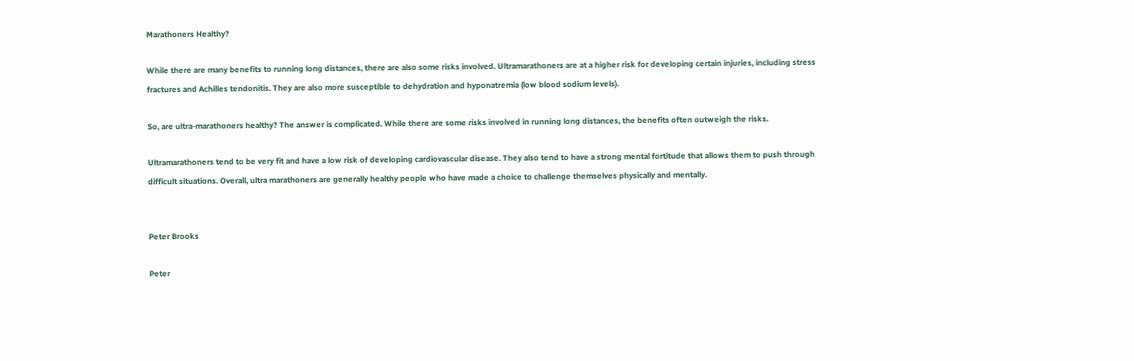Marathoners Healthy?

While there are many benefits to running long distances, there are also some risks involved. Ultramarathoners are at a higher risk for developing certain injuries, including stress fractures and Achilles tendonitis. They are also more susceptible to dehydration and hyponatremia (low blood sodium levels).

So, are ultra-marathoners healthy? The answer is complicated. While there are some risks involved in running long distances, the benefits often outweigh the risks.

Ultramarathoners tend to be very fit and have a low risk of developing cardiovascular disease. They also tend to have a strong mental fortitude that allows them to push through difficult situations. Overall, ultra marathoners are generally healthy people who have made a choice to challenge themselves physically and mentally.


Peter Brooks

Peter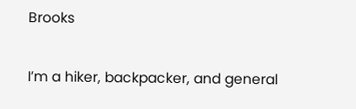Brooks

I’m a hiker, backpacker, and general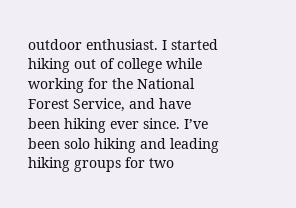outdoor enthusiast. I started hiking out of college while working for the National Forest Service, and have been hiking ever since. I’ve been solo hiking and leading hiking groups for two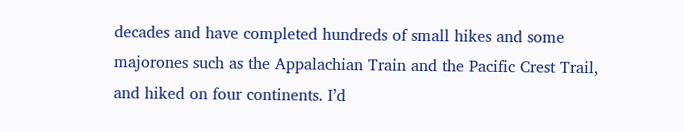decades and have completed hundreds of small hikes and some majorones such as the Appalachian Train and the Pacific Crest Trail, and hiked on four continents. I’d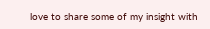love to share some of my insight with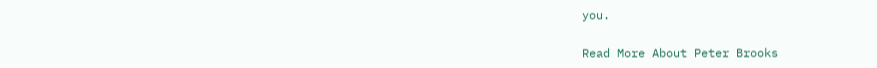you.

Read More About Peter Brooks